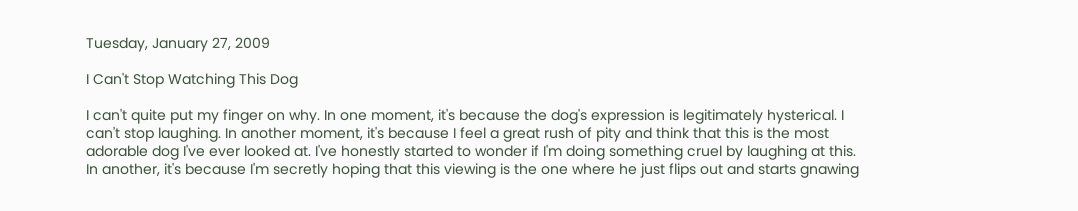Tuesday, January 27, 2009

I Can't Stop Watching This Dog

I can't quite put my finger on why. In one moment, it's because the dog's expression is legitimately hysterical. I can't stop laughing. In another moment, it's because I feel a great rush of pity and think that this is the most adorable dog I've ever looked at. I've honestly started to wonder if I'm doing something cruel by laughing at this. In another, it's because I'm secretly hoping that this viewing is the one where he just flips out and starts gnawing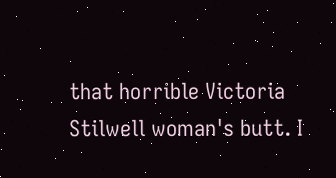that horrible Victoria Stilwell woman's butt. I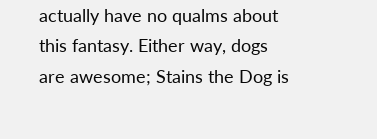actually have no qualms about this fantasy. Either way, dogs are awesome; Stains the Dog is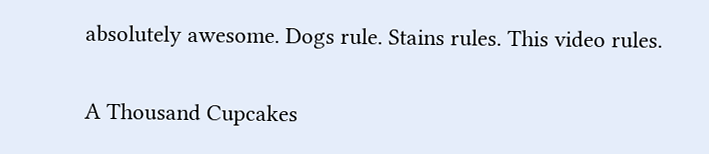absolutely awesome. Dogs rule. Stains rules. This video rules.

A Thousand Cupcakes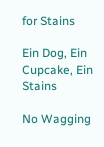for Stains

Ein Dog, Ein Cupcake, Ein Stains

No Wagging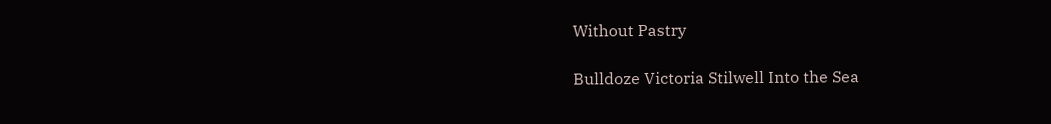Without Pastry

Bulldoze Victoria Stilwell Into the Sea